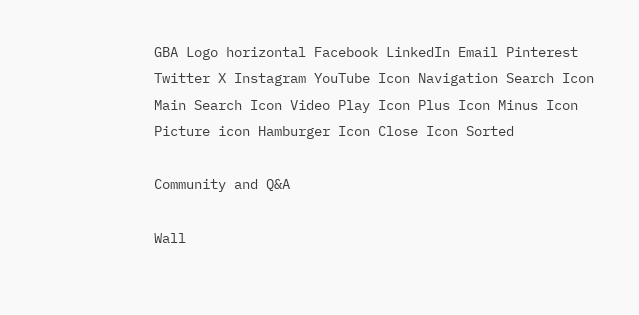GBA Logo horizontal Facebook LinkedIn Email Pinterest Twitter X Instagram YouTube Icon Navigation Search Icon Main Search Icon Video Play Icon Plus Icon Minus Icon Picture icon Hamburger Icon Close Icon Sorted

Community and Q&A

Wall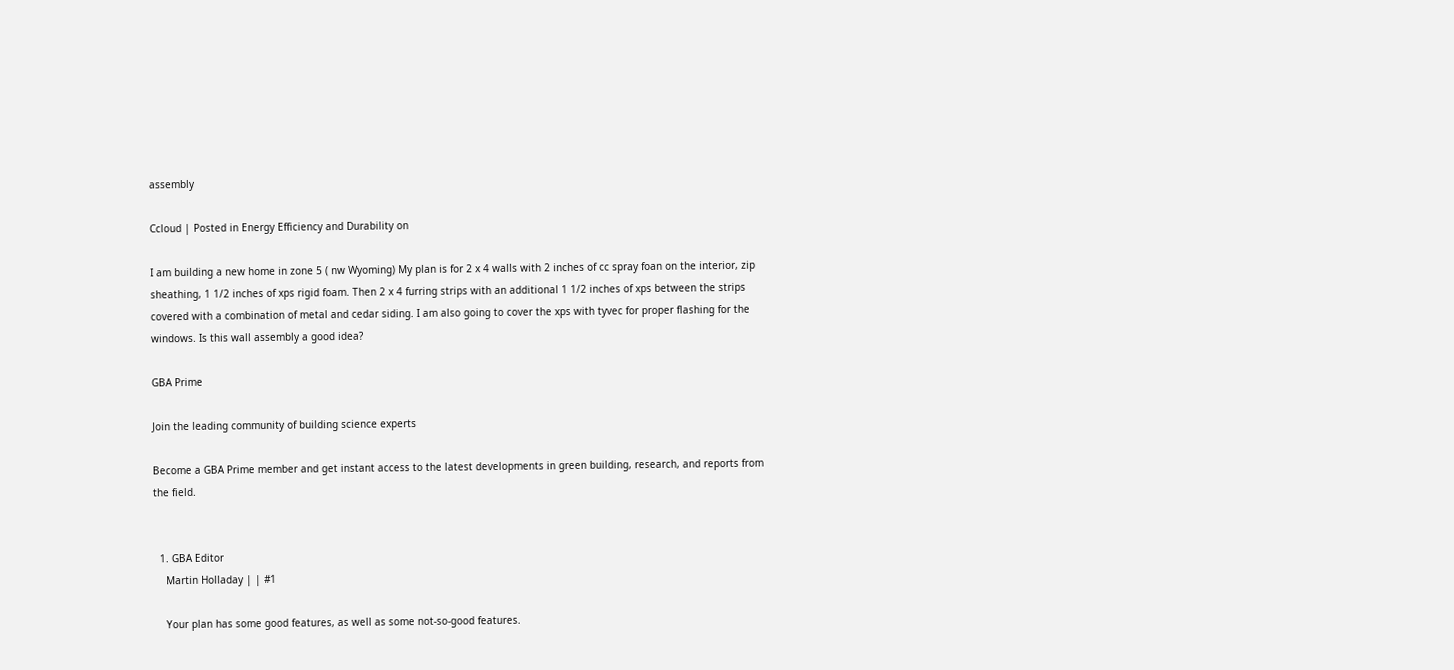assembly

Ccloud | Posted in Energy Efficiency and Durability on

I am building a new home in zone 5 ( nw Wyoming) My plan is for 2 x 4 walls with 2 inches of cc spray foan on the interior, zip sheathing, 1 1/2 inches of xps rigid foam. Then 2 x 4 furring strips with an additional 1 1/2 inches of xps between the strips covered with a combination of metal and cedar siding. I am also going to cover the xps with tyvec for proper flashing for the windows. Is this wall assembly a good idea?

GBA Prime

Join the leading community of building science experts

Become a GBA Prime member and get instant access to the latest developments in green building, research, and reports from the field.


  1. GBA Editor
    Martin Holladay | | #1

    Your plan has some good features, as well as some not-so-good features.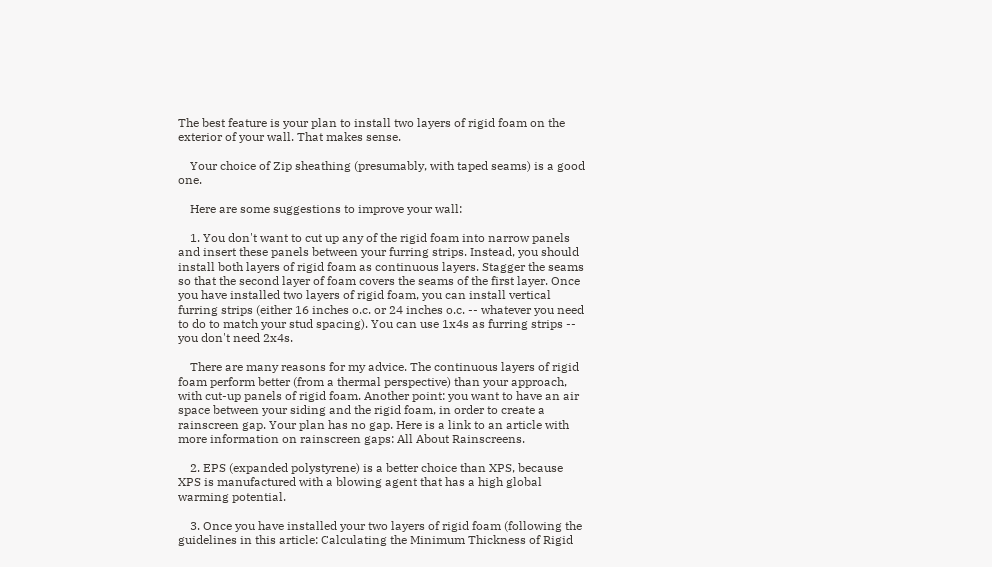The best feature is your plan to install two layers of rigid foam on the exterior of your wall. That makes sense.

    Your choice of Zip sheathing (presumably, with taped seams) is a good one.

    Here are some suggestions to improve your wall:

    1. You don't want to cut up any of the rigid foam into narrow panels and insert these panels between your furring strips. Instead, you should install both layers of rigid foam as continuous layers. Stagger the seams so that the second layer of foam covers the seams of the first layer. Once you have installed two layers of rigid foam, you can install vertical furring strips (either 16 inches o.c. or 24 inches o.c. -- whatever you need to do to match your stud spacing). You can use 1x4s as furring strips -- you don't need 2x4s.

    There are many reasons for my advice. The continuous layers of rigid foam perform better (from a thermal perspective) than your approach, with cut-up panels of rigid foam. Another point: you want to have an air space between your siding and the rigid foam, in order to create a rainscreen gap. Your plan has no gap. Here is a link to an article with more information on rainscreen gaps: All About Rainscreens.

    2. EPS (expanded polystyrene) is a better choice than XPS, because XPS is manufactured with a blowing agent that has a high global warming potential.

    3. Once you have installed your two layers of rigid foam (following the guidelines in this article: Calculating the Minimum Thickness of Rigid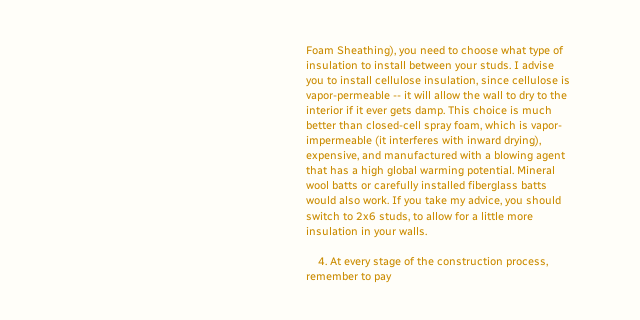Foam Sheathing), you need to choose what type of insulation to install between your studs. I advise you to install cellulose insulation, since cellulose is vapor-permeable -- it will allow the wall to dry to the interior if it ever gets damp. This choice is much better than closed-cell spray foam, which is vapor-impermeable (it interferes with inward drying), expensive, and manufactured with a blowing agent that has a high global warming potential. Mineral wool batts or carefully installed fiberglass batts would also work. If you take my advice, you should switch to 2x6 studs, to allow for a little more insulation in your walls.

    4. At every stage of the construction process, remember to pay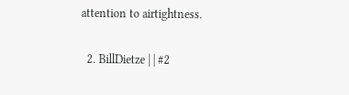attention to airtightness.

  2. BillDietze | | #2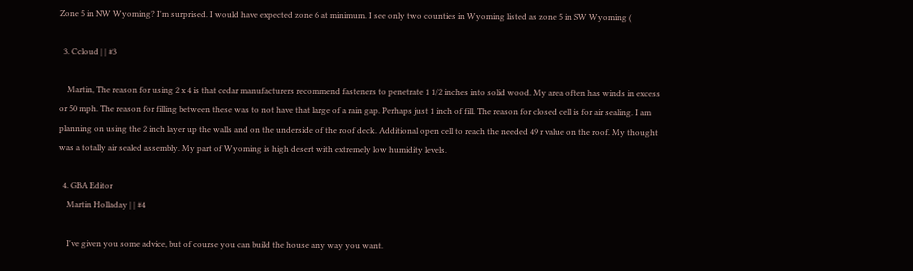Zone 5 in NW Wyoming? I'm surprised. I would have expected zone 6 at minimum. I see only two counties in Wyoming listed as zone 5 in SW Wyoming (

  3. Ccloud | | #3

    Martin, The reason for using 2 x 4 is that cedar manufacturers recommend fasteners to penetrate 1 1/2 inches into solid wood. My area often has winds in excess or 50 mph. The reason for filling between these was to not have that large of a rain gap. Perhaps just 1 inch of fill. The reason for closed cell is for air sealing. I am planning on using the 2 inch layer up the walls and on the underside of the roof deck. Additional open cell to reach the needed 49 r value on the roof. My thought was a totally air sealed assembly. My part of Wyoming is high desert with extremely low humidity levels.

  4. GBA Editor
    Martin Holladay | | #4

    I've given you some advice, but of course you can build the house any way you want.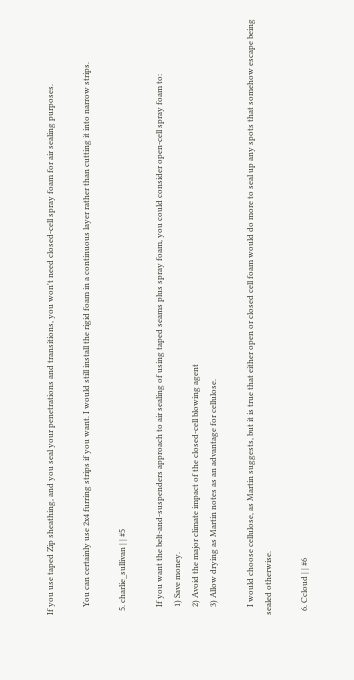If you use taped Zip sheathing, and you seal your penetrations and transitions, you won't need closed-cell spray foam for air sealing purposes.

    You can certainly use 2x4 furring strips if you want. I would still install the rigid foam in a continuous layer rather than cutting it into narrow strips.

  5. charlie_sullivan | | #5

    If you want the belt-and-suspenders approach to air sealing of using taped seams plus spray foam, you could consider open-cell spray foam to:
    1) Save money.
    2) Avoid the major climate impact of the closed-cell blowing agent
    3) Allow drying as Martin notes as an advantage for cellulose.

    I would choose cellulose, as Martin suggests, but it is true that either open or closed cell foam would do more to seal up any spots that somehow escape being sealed otherwise.

  6. Ccloud | | #6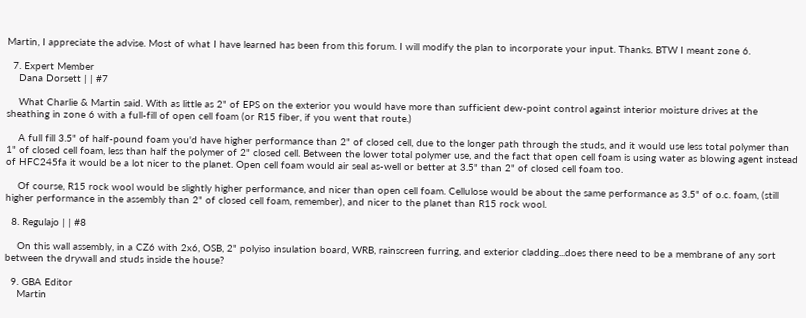Martin, I appreciate the advise. Most of what I have learned has been from this forum. I will modify the plan to incorporate your input. Thanks. BTW I meant zone 6.

  7. Expert Member
    Dana Dorsett | | #7

    What Charlie & Martin said. With as little as 2" of EPS on the exterior you would have more than sufficient dew-point control against interior moisture drives at the sheathing in zone 6 with a full-fill of open cell foam (or R15 fiber, if you went that route.)

    A full fill 3.5" of half-pound foam you'd have higher performance than 2" of closed cell, due to the longer path through the studs, and it would use less total polymer than 1" of closed cell foam, less than half the polymer of 2" closed cell. Between the lower total polymer use, and the fact that open cell foam is using water as blowing agent instead of HFC245fa it would be a lot nicer to the planet. Open cell foam would air seal as-well or better at 3.5" than 2" of closed cell foam too.

    Of course, R15 rock wool would be slightly higher performance, and nicer than open cell foam. Cellulose would be about the same performance as 3.5" of o.c. foam, (still higher performance in the assembly than 2" of closed cell foam, remember), and nicer to the planet than R15 rock wool.

  8. Regulajo | | #8

    On this wall assembly, in a CZ6 with 2x6, OSB, 2" polyiso insulation board, WRB, rainscreen furring, and exterior cladding...does there need to be a membrane of any sort between the drywall and studs inside the house?

  9. GBA Editor
    Martin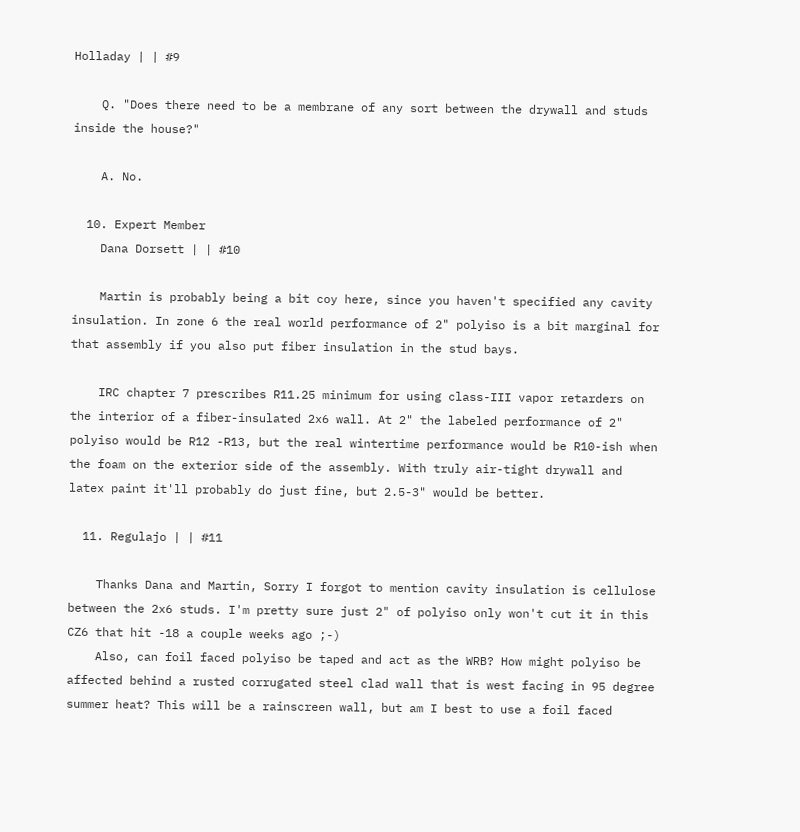Holladay | | #9

    Q. "Does there need to be a membrane of any sort between the drywall and studs inside the house?"

    A. No.

  10. Expert Member
    Dana Dorsett | | #10

    Martin is probably being a bit coy here, since you haven't specified any cavity insulation. In zone 6 the real world performance of 2" polyiso is a bit marginal for that assembly if you also put fiber insulation in the stud bays.

    IRC chapter 7 prescribes R11.25 minimum for using class-III vapor retarders on the interior of a fiber-insulated 2x6 wall. At 2" the labeled performance of 2" polyiso would be R12 -R13, but the real wintertime performance would be R10-ish when the foam on the exterior side of the assembly. With truly air-tight drywall and latex paint it'll probably do just fine, but 2.5-3" would be better.

  11. Regulajo | | #11

    Thanks Dana and Martin, Sorry I forgot to mention cavity insulation is cellulose between the 2x6 studs. I'm pretty sure just 2" of polyiso only won't cut it in this CZ6 that hit -18 a couple weeks ago ;-)
    Also, can foil faced polyiso be taped and act as the WRB? How might polyiso be affected behind a rusted corrugated steel clad wall that is west facing in 95 degree summer heat? This will be a rainscreen wall, but am I best to use a foil faced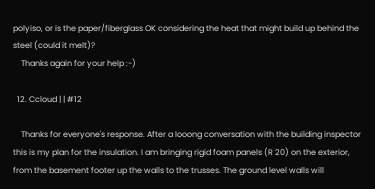polyiso, or is the paper/fiberglass OK considering the heat that might build up behind the steel (could it melt)?
    Thanks again for your help :-)

  12. Ccloud | | #12

    Thanks for everyone's response. After a looong conversation with the building inspector this is my plan for the insulation. I am bringing rigid foam panels (R 20) on the exterior, from the basement footer up the walls to the trusses. The ground level walls will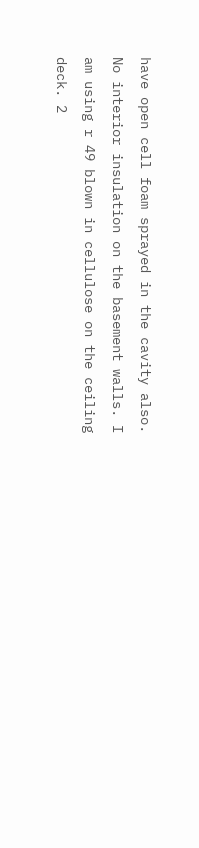have open cell foam sprayed in the cavity also. No interior insulation on the basement walls. I am using r 49 blown in cellulose on the ceiling deck. 2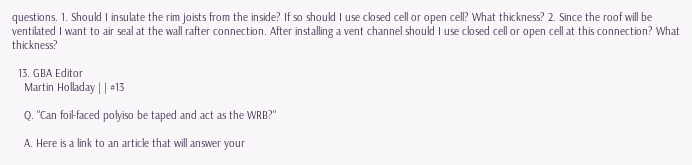questions. 1. Should I insulate the rim joists from the inside? If so should I use closed cell or open cell? What thickness? 2. Since the roof will be ventilated I want to air seal at the wall rafter connection. After installing a vent channel should I use closed cell or open cell at this connection? What thickness?

  13. GBA Editor
    Martin Holladay | | #13

    Q. "Can foil-faced polyiso be taped and act as the WRB?"

    A. Here is a link to an article that will answer your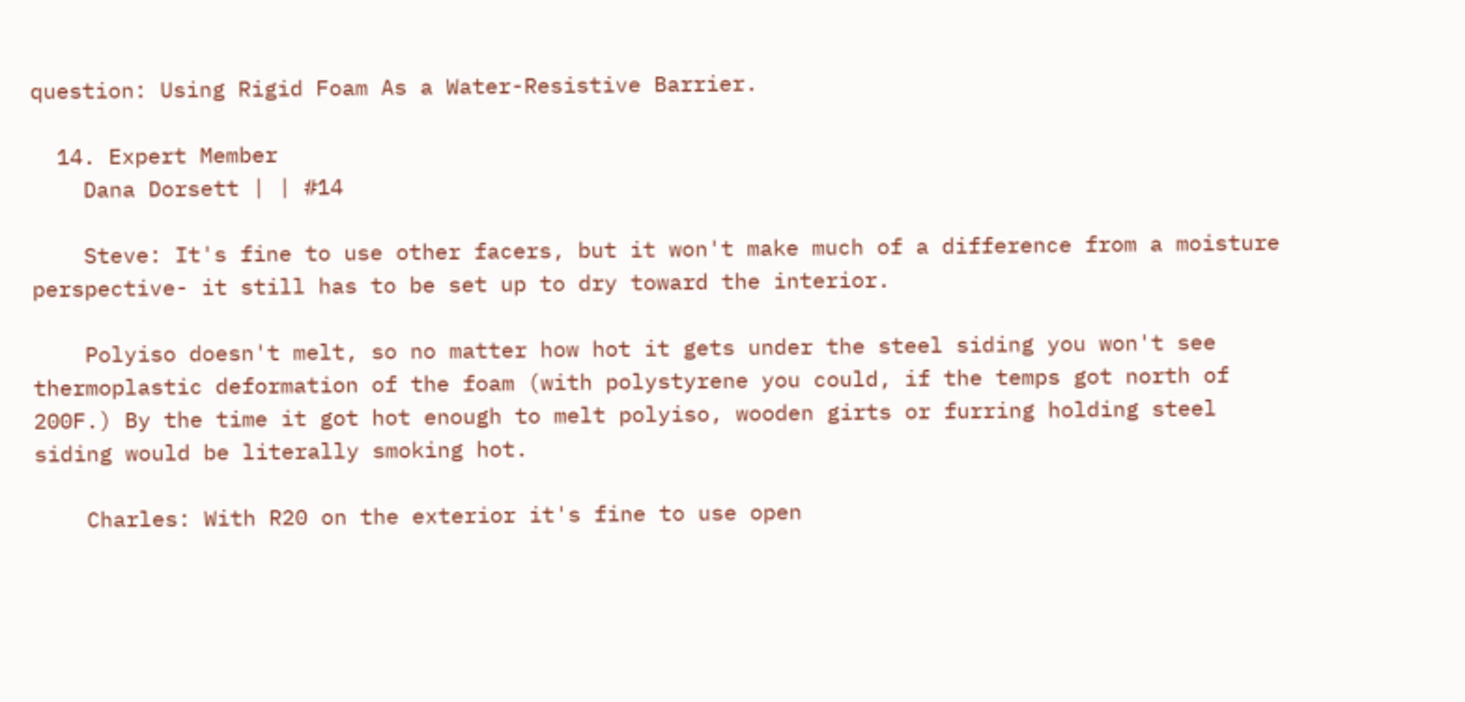question: Using Rigid Foam As a Water-Resistive Barrier.

  14. Expert Member
    Dana Dorsett | | #14

    Steve: It's fine to use other facers, but it won't make much of a difference from a moisture perspective- it still has to be set up to dry toward the interior.

    Polyiso doesn't melt, so no matter how hot it gets under the steel siding you won't see thermoplastic deformation of the foam (with polystyrene you could, if the temps got north of 200F.) By the time it got hot enough to melt polyiso, wooden girts or furring holding steel siding would be literally smoking hot.

    Charles: With R20 on the exterior it's fine to use open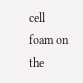cell foam on the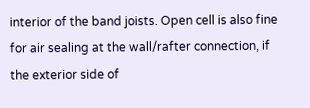interior of the band joists. Open cell is also fine for air sealing at the wall/rafter connection, if the exterior side of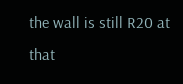the wall is still R20 at that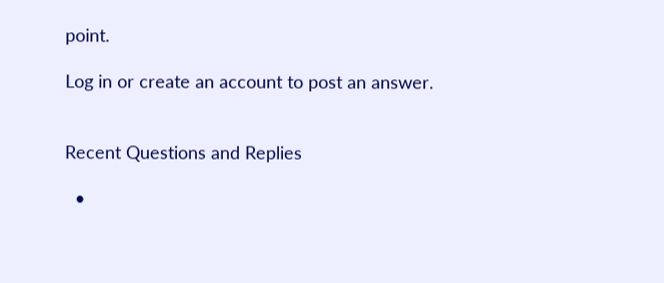point.

Log in or create an account to post an answer.


Recent Questions and Replies

  •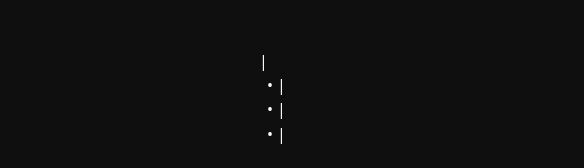|
  • |
  • |
  • |